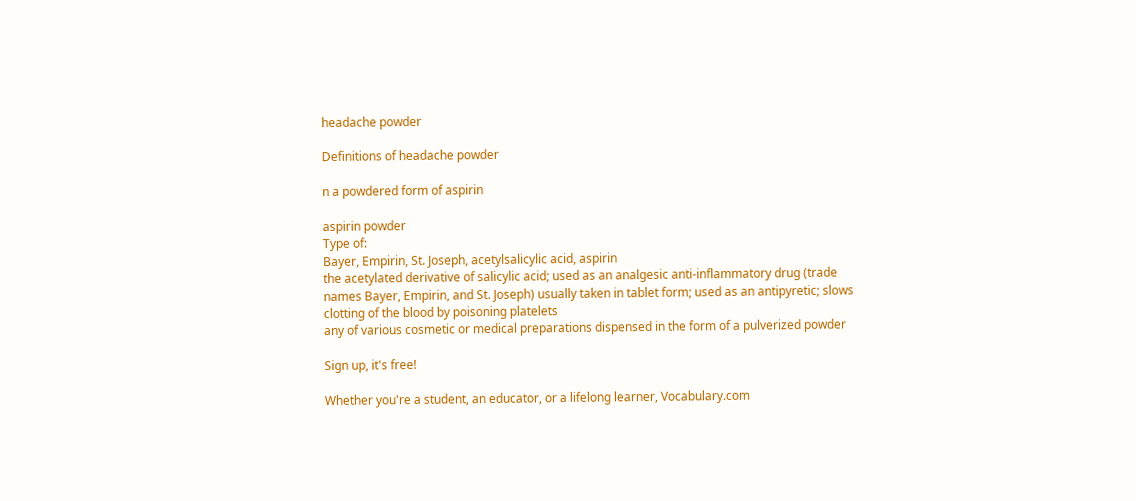headache powder

Definitions of headache powder

n a powdered form of aspirin

aspirin powder
Type of:
Bayer, Empirin, St. Joseph, acetylsalicylic acid, aspirin
the acetylated derivative of salicylic acid; used as an analgesic anti-inflammatory drug (trade names Bayer, Empirin, and St. Joseph) usually taken in tablet form; used as an antipyretic; slows clotting of the blood by poisoning platelets
any of various cosmetic or medical preparations dispensed in the form of a pulverized powder

Sign up, it's free!

Whether you're a student, an educator, or a lifelong learner, Vocabulary.com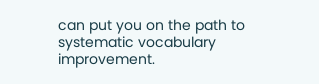can put you on the path to systematic vocabulary improvement.